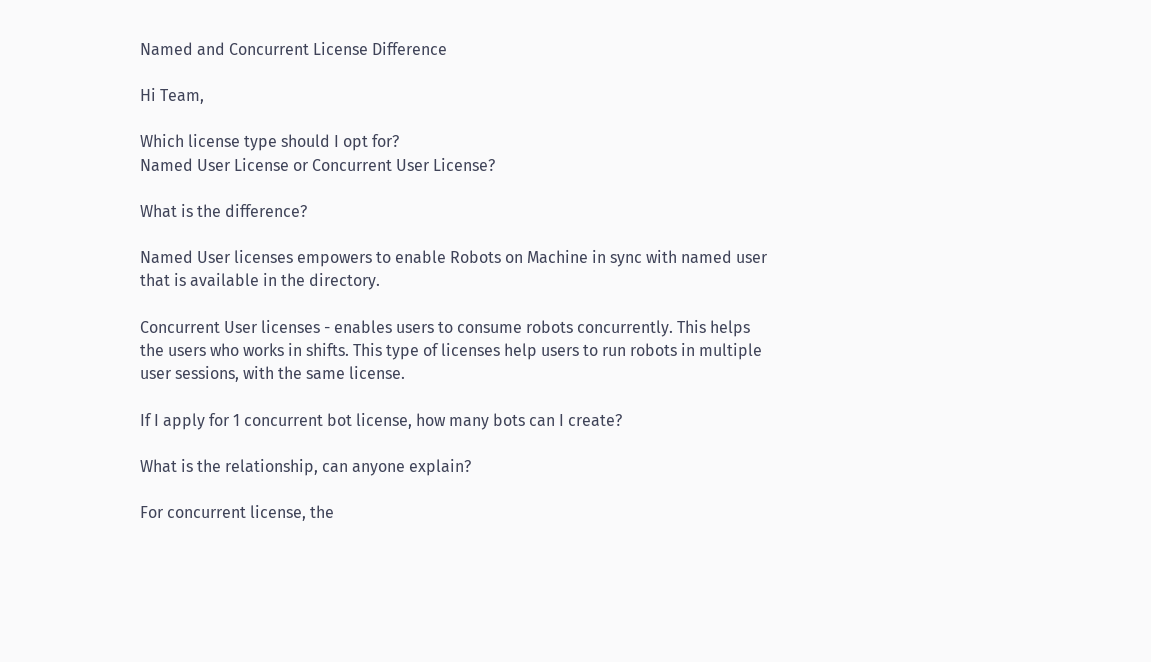Named and Concurrent License Difference

Hi Team,

Which license type should I opt for?
Named User License or Concurrent User License?

What is the difference?

Named User licenses empowers to enable Robots on Machine in sync with named user that is available in the directory.

Concurrent User licenses - enables users to consume robots concurrently. This helps the users who works in shifts. This type of licenses help users to run robots in multiple user sessions, with the same license.

If I apply for 1 concurrent bot license, how many bots can I create?

What is the relationship, can anyone explain?

For concurrent license, the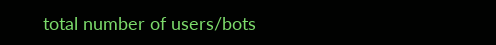total number of users/bots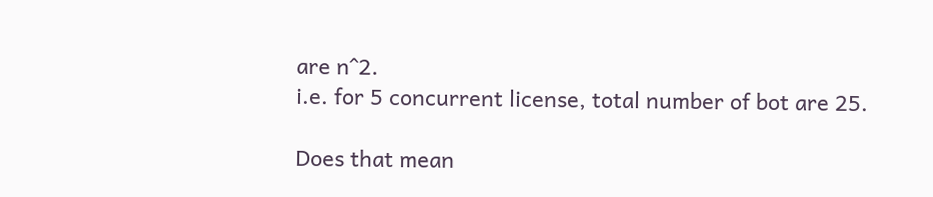are n^2.
i.e. for 5 concurrent license, total number of bot are 25.

Does that mean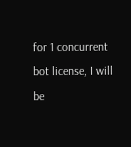for 1 concurrent bot license, I will be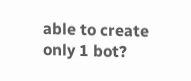able to create only 1 bot?